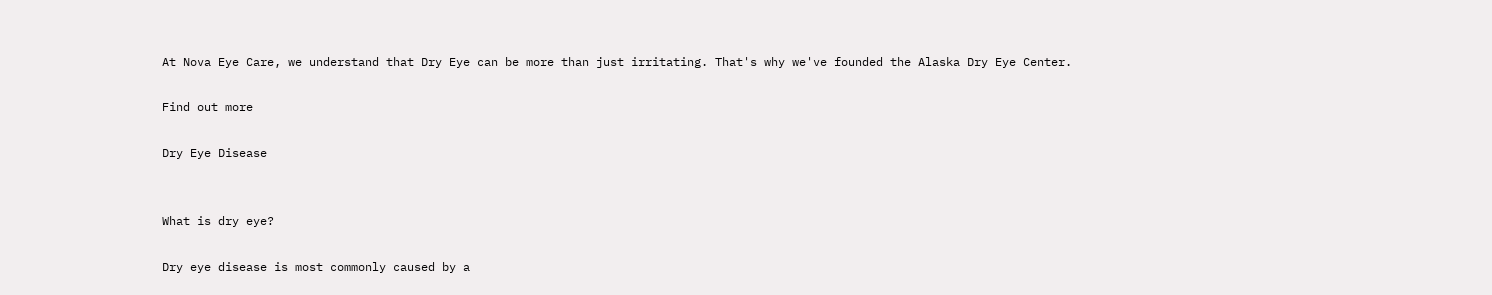At Nova Eye Care, we understand that Dry Eye can be more than just irritating. That's why we've founded the Alaska Dry Eye Center.

Find out more

Dry Eye Disease


What is dry eye?

Dry eye disease is most commonly caused by a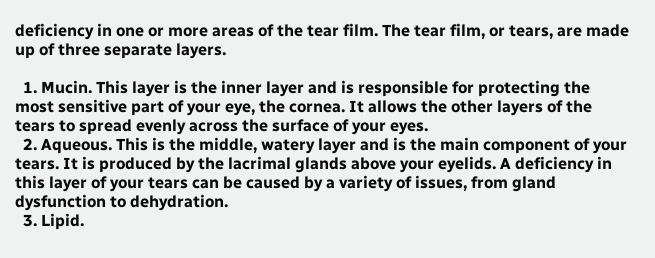deficiency in one or more areas of the tear film. The tear film, or tears, are made up of three separate layers.

  1. Mucin. This layer is the inner layer and is responsible for protecting the most sensitive part of your eye, the cornea. It allows the other layers of the tears to spread evenly across the surface of your eyes.
  2. Aqueous. This is the middle, watery layer and is the main component of your tears. It is produced by the lacrimal glands above your eyelids. A deficiency in this layer of your tears can be caused by a variety of issues, from gland dysfunction to dehydration.
  3. Lipid.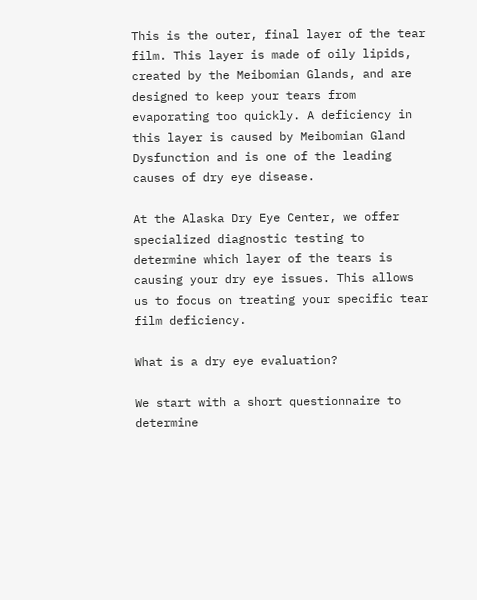This is the outer, final layer of the tear film. This layer is made of oily lipids, created by the Meibomian Glands, and are designed to keep your tears from evaporating too quickly. A deficiency in this layer is caused by Meibomian Gland Dysfunction and is one of the leading causes of dry eye disease.

At the Alaska Dry Eye Center, we offer specialized diagnostic testing to determine which layer of the tears is causing your dry eye issues. This allows us to focus on treating your specific tear film deficiency.

What is a dry eye evaluation?

We start with a short questionnaire to determine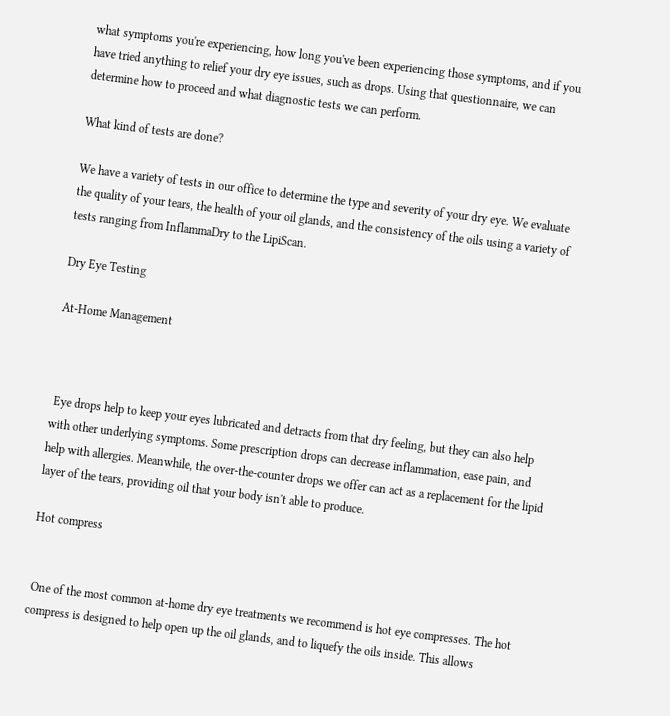what symptoms you're experiencing, how long you've been experiencing those symptoms, and if you have tried anything to relief your dry eye issues, such as drops. Using that questionnaire, we can determine how to proceed and what diagnostic tests we can perform.

What kind of tests are done?

We have a variety of tests in our office to determine the type and severity of your dry eye. We evaluate the quality of your tears, the health of your oil glands, and the consistency of the oils using a variety of tests ranging from InflammaDry to the LipiScan.

Dry Eye Testing

At-Home Management



 Eye drops help to keep your eyes lubricated and detracts from that dry feeling, but they can also help with other underlying symptoms. Some prescription drops can decrease inflammation, ease pain, and help with allergies. Meanwhile, the over-the-counter drops we offer can act as a replacement for the lipid layer of the tears, providing oil that your body isn't able to produce.

Hot compress


 One of the most common at-home dry eye treatments we recommend is hot eye compresses. The hot compress is designed to help open up the oil glands, and to liquefy the oils inside. This allows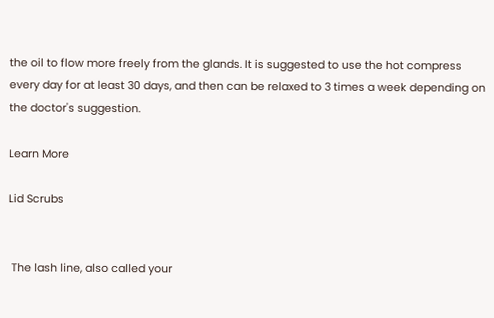the oil to flow more freely from the glands. It is suggested to use the hot compress every day for at least 30 days, and then can be relaxed to 3 times a week depending on the doctor's suggestion.

Learn More

Lid Scrubs


 The lash line, also called your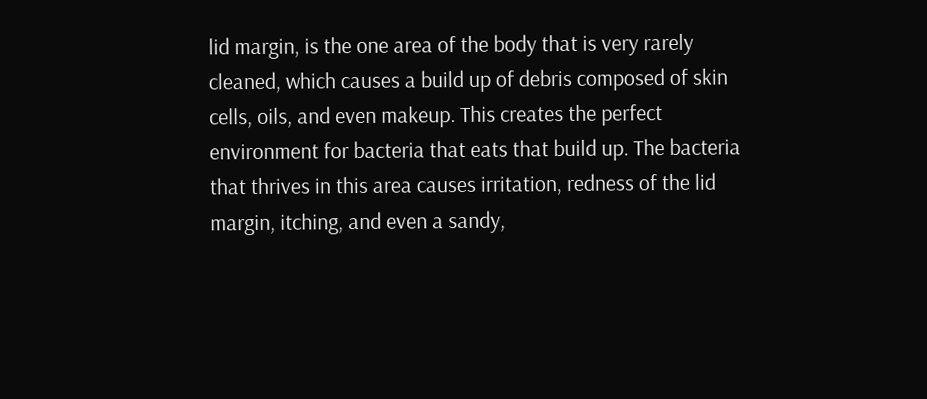lid margin, is the one area of the body that is very rarely cleaned, which causes a build up of debris composed of skin cells, oils, and even makeup. This creates the perfect environment for bacteria that eats that build up. The bacteria that thrives in this area causes irritation, redness of the lid margin, itching, and even a sandy,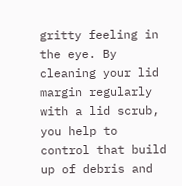gritty feeling in the eye. By cleaning your lid margin regularly with a lid scrub, you help to control that build up of debris and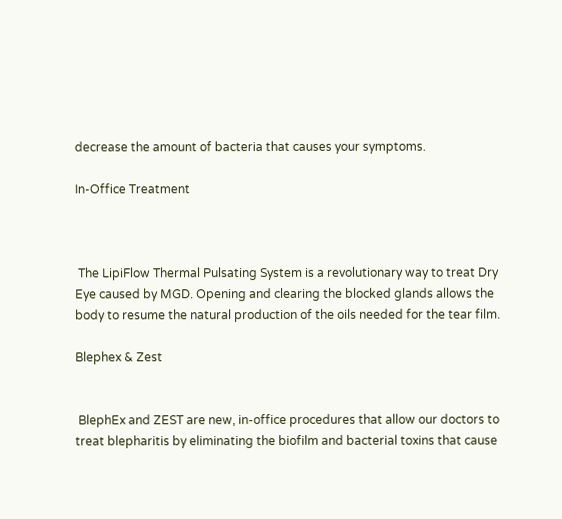decrease the amount of bacteria that causes your symptoms.

In-Office Treatment



 The LipiFlow Thermal Pulsating System is a revolutionary way to treat Dry Eye caused by MGD. Opening and clearing the blocked glands allows the body to resume the natural production of the oils needed for the tear film.

Blephex & Zest


 BlephEx and ZEST are new, in-office procedures that allow our doctors to treat blepharitis by eliminating the biofilm and bacterial toxins that cause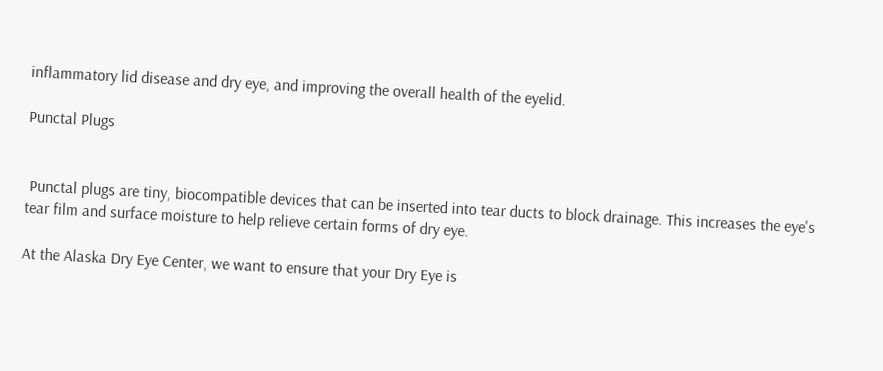inflammatory lid disease and dry eye, and improving the overall health of the eyelid.

Punctal Plugs


 Punctal plugs are tiny, biocompatible devices that can be inserted into tear ducts to block drainage. This increases the eye's tear film and surface moisture to help relieve certain forms of dry eye.

At the Alaska Dry Eye Center, we want to ensure that your Dry Eye is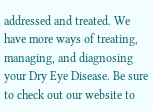addressed and treated. We have more ways of treating, managing, and diagnosing your Dry Eye Disease. Be sure to check out our website to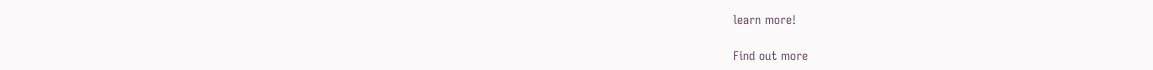learn more!

Find out more